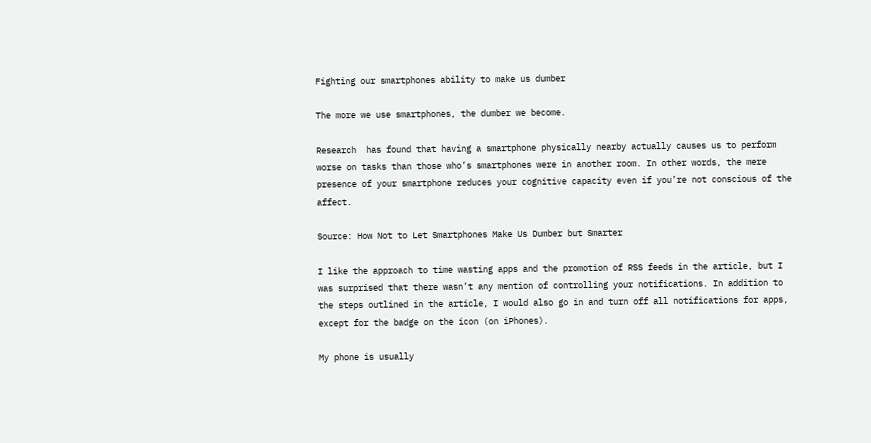Fighting our smartphones ability to make us dumber

The more we use smartphones, the dumber we become.

Research  has found that having a smartphone physically nearby actually causes us to perform worse on tasks than those who’s smartphones were in another room. In other words, the mere presence of your smartphone reduces your cognitive capacity even if you’re not conscious of the affect.

Source: How Not to Let Smartphones Make Us Dumber but Smarter

I like the approach to time wasting apps and the promotion of RSS feeds in the article, but I was surprised that there wasn’t any mention of controlling your notifications. In addition to the steps outlined in the article, I would also go in and turn off all notifications for apps, except for the badge on the icon (on iPhones).

My phone is usually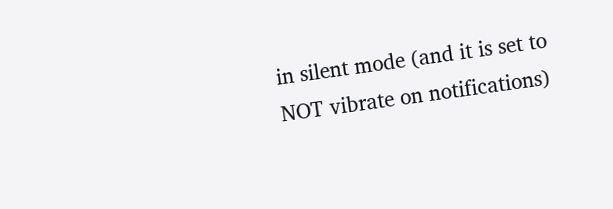in silent mode (and it is set to NOT vibrate on notifications)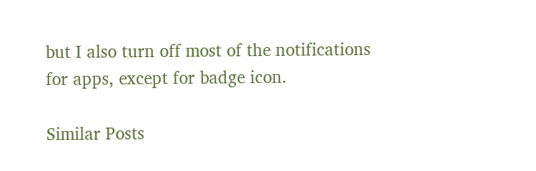but I also turn off most of the notifications for apps, except for badge icon.

Similar Posts